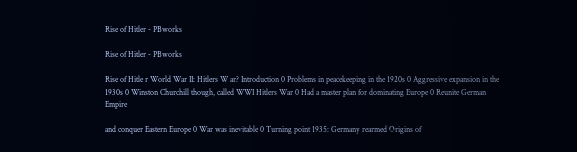Rise of Hitler - PBworks

Rise of Hitler - PBworks

Rise of Hitle r World War II: Hitlers W ar? Introduction 0 Problems in peacekeeping in the 1920s 0 Aggressive expansion in the 1930s 0 Winston Churchill though, called WWI Hitlers War 0 Had a master plan for dominating Europe 0 Reunite German Empire

and conquer Eastern Europe 0 War was inevitable 0 Turning point 1935: Germany rearmed Origins of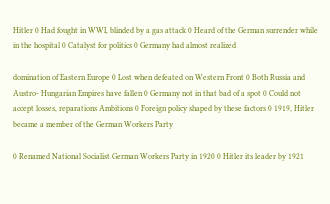Hitler 0 Had fought in WWI, blinded by a gas attack 0 Heard of the German surrender while in the hospital 0 Catalyst for politics 0 Germany had almost realized

domination of Eastern Europe 0 Lost when defeated on Western Front 0 Both Russia and Austro- Hungarian Empires have fallen 0 Germany not in that bad of a spot 0 Could not accept losses, reparations Ambitions 0 Foreign policy shaped by these factors 0 1919, Hitler became a member of the German Workers Party

0 Renamed National Socialist German Workers Party in 1920 0 Hitler its leader by 1921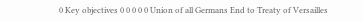0 Key objectives 0 0 0 0 0 Union of all Germans End to Treaty of Versailles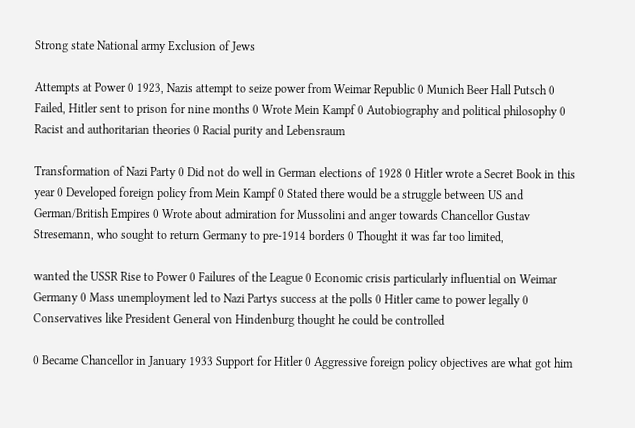Strong state National army Exclusion of Jews

Attempts at Power 0 1923, Nazis attempt to seize power from Weimar Republic 0 Munich Beer Hall Putsch 0 Failed, Hitler sent to prison for nine months 0 Wrote Mein Kampf 0 Autobiography and political philosophy 0 Racist and authoritarian theories 0 Racial purity and Lebensraum

Transformation of Nazi Party 0 Did not do well in German elections of 1928 0 Hitler wrote a Secret Book in this year 0 Developed foreign policy from Mein Kampf 0 Stated there would be a struggle between US and German/British Empires 0 Wrote about admiration for Mussolini and anger towards Chancellor Gustav Stresemann, who sought to return Germany to pre-1914 borders 0 Thought it was far too limited,

wanted the USSR Rise to Power 0 Failures of the League 0 Economic crisis particularly influential on Weimar Germany 0 Mass unemployment led to Nazi Partys success at the polls 0 Hitler came to power legally 0 Conservatives like President General von Hindenburg thought he could be controlled

0 Became Chancellor in January 1933 Support for Hitler 0 Aggressive foreign policy objectives are what got him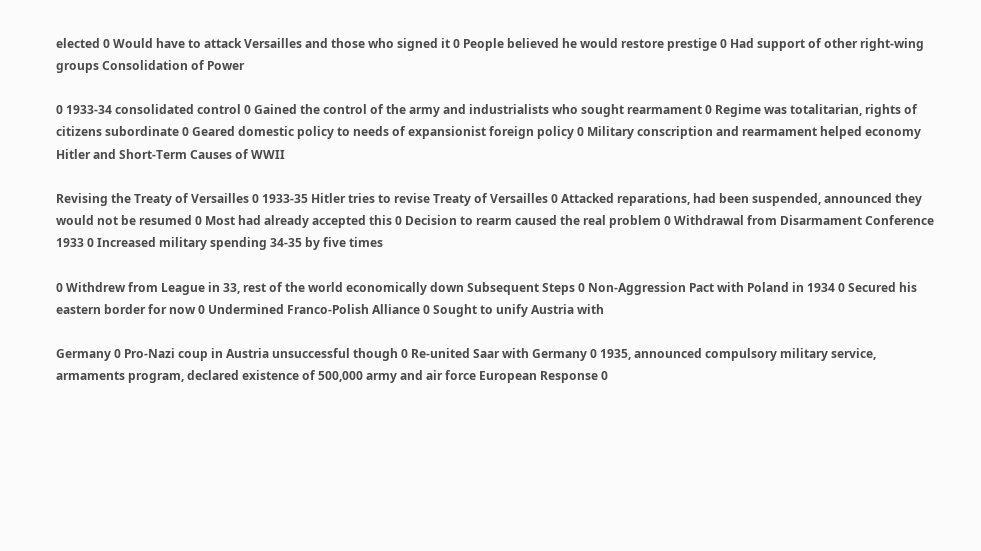elected 0 Would have to attack Versailles and those who signed it 0 People believed he would restore prestige 0 Had support of other right-wing groups Consolidation of Power

0 1933-34 consolidated control 0 Gained the control of the army and industrialists who sought rearmament 0 Regime was totalitarian, rights of citizens subordinate 0 Geared domestic policy to needs of expansionist foreign policy 0 Military conscription and rearmament helped economy Hitler and Short-Term Causes of WWII

Revising the Treaty of Versailles 0 1933-35 Hitler tries to revise Treaty of Versailles 0 Attacked reparations, had been suspended, announced they would not be resumed 0 Most had already accepted this 0 Decision to rearm caused the real problem 0 Withdrawal from Disarmament Conference 1933 0 Increased military spending 34-35 by five times

0 Withdrew from League in 33, rest of the world economically down Subsequent Steps 0 Non-Aggression Pact with Poland in 1934 0 Secured his eastern border for now 0 Undermined Franco-Polish Alliance 0 Sought to unify Austria with

Germany 0 Pro-Nazi coup in Austria unsuccessful though 0 Re-united Saar with Germany 0 1935, announced compulsory military service, armaments program, declared existence of 500,000 army and air force European Response 0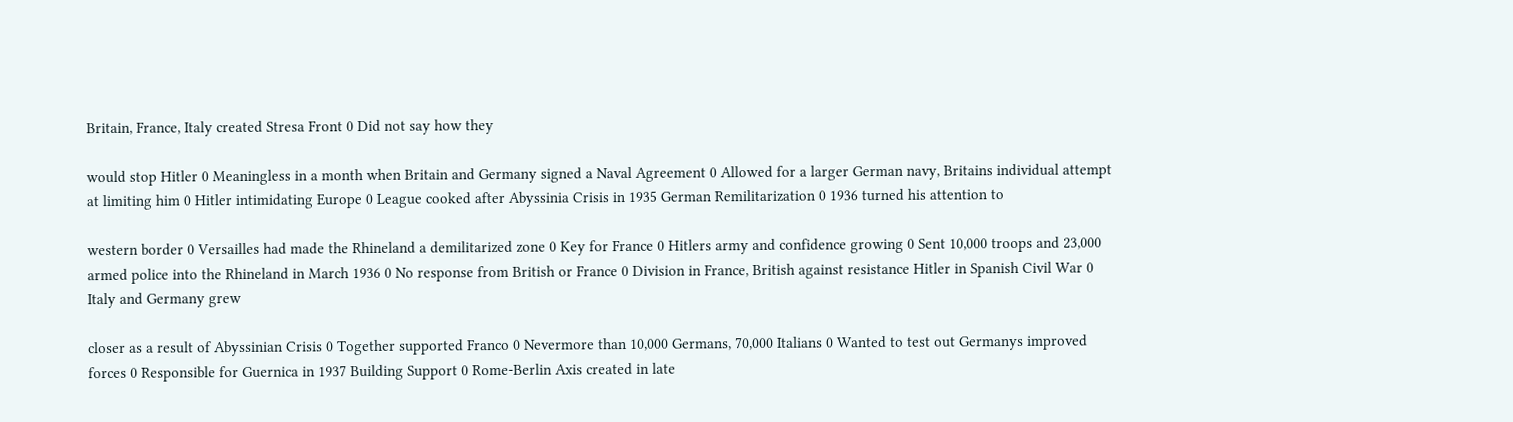Britain, France, Italy created Stresa Front 0 Did not say how they

would stop Hitler 0 Meaningless in a month when Britain and Germany signed a Naval Agreement 0 Allowed for a larger German navy, Britains individual attempt at limiting him 0 Hitler intimidating Europe 0 League cooked after Abyssinia Crisis in 1935 German Remilitarization 0 1936 turned his attention to

western border 0 Versailles had made the Rhineland a demilitarized zone 0 Key for France 0 Hitlers army and confidence growing 0 Sent 10,000 troops and 23,000 armed police into the Rhineland in March 1936 0 No response from British or France 0 Division in France, British against resistance Hitler in Spanish Civil War 0 Italy and Germany grew

closer as a result of Abyssinian Crisis 0 Together supported Franco 0 Nevermore than 10,000 Germans, 70,000 Italians 0 Wanted to test out Germanys improved forces 0 Responsible for Guernica in 1937 Building Support 0 Rome-Berlin Axis created in late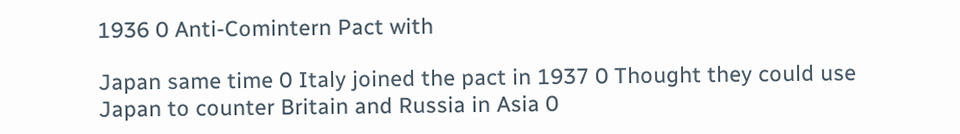1936 0 Anti-Comintern Pact with

Japan same time 0 Italy joined the pact in 1937 0 Thought they could use Japan to counter Britain and Russia in Asia 0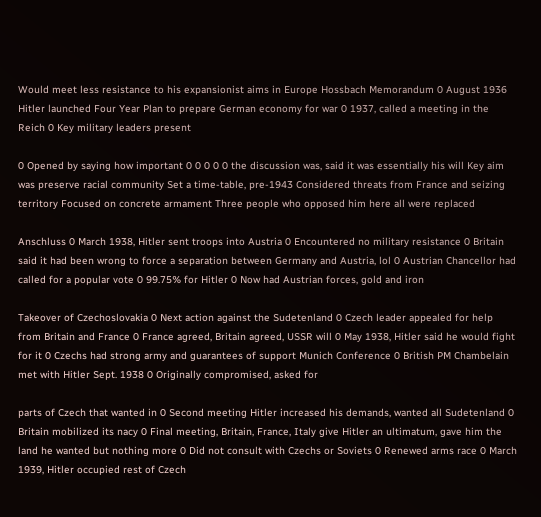Would meet less resistance to his expansionist aims in Europe Hossbach Memorandum 0 August 1936 Hitler launched Four Year Plan to prepare German economy for war 0 1937, called a meeting in the Reich 0 Key military leaders present

0 Opened by saying how important 0 0 0 0 0 the discussion was, said it was essentially his will Key aim was preserve racial community Set a time-table, pre-1943 Considered threats from France and seizing territory Focused on concrete armament Three people who opposed him here all were replaced

Anschluss 0 March 1938, Hitler sent troops into Austria 0 Encountered no military resistance 0 Britain said it had been wrong to force a separation between Germany and Austria, lol 0 Austrian Chancellor had called for a popular vote 0 99.75% for Hitler 0 Now had Austrian forces, gold and iron

Takeover of Czechoslovakia 0 Next action against the Sudetenland 0 Czech leader appealed for help from Britain and France 0 France agreed, Britain agreed, USSR will 0 May 1938, Hitler said he would fight for it 0 Czechs had strong army and guarantees of support Munich Conference 0 British PM Chambelain met with Hitler Sept. 1938 0 Originally compromised, asked for

parts of Czech that wanted in 0 Second meeting Hitler increased his demands, wanted all Sudetenland 0 Britain mobilized its nacy 0 Final meeting, Britain, France, Italy give Hitler an ultimatum, gave him the land he wanted but nothing more 0 Did not consult with Czechs or Soviets 0 Renewed arms race 0 March 1939, Hitler occupied rest of Czech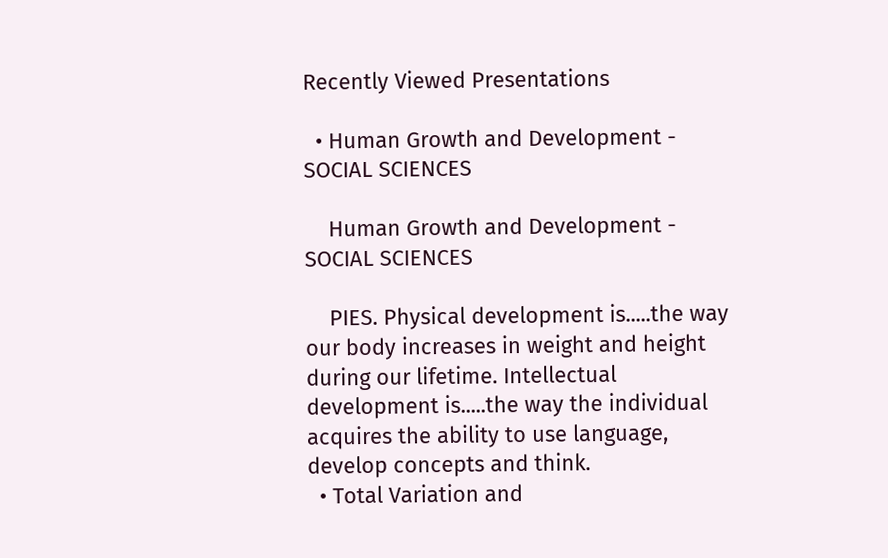Recently Viewed Presentations

  • Human Growth and Development - SOCIAL SCIENCES

    Human Growth and Development - SOCIAL SCIENCES

    PIES. Physical development is.....the way our body increases in weight and height during our lifetime. Intellectual development is.....the way the individual acquires the ability to use language, develop concepts and think.
  • Total Variation and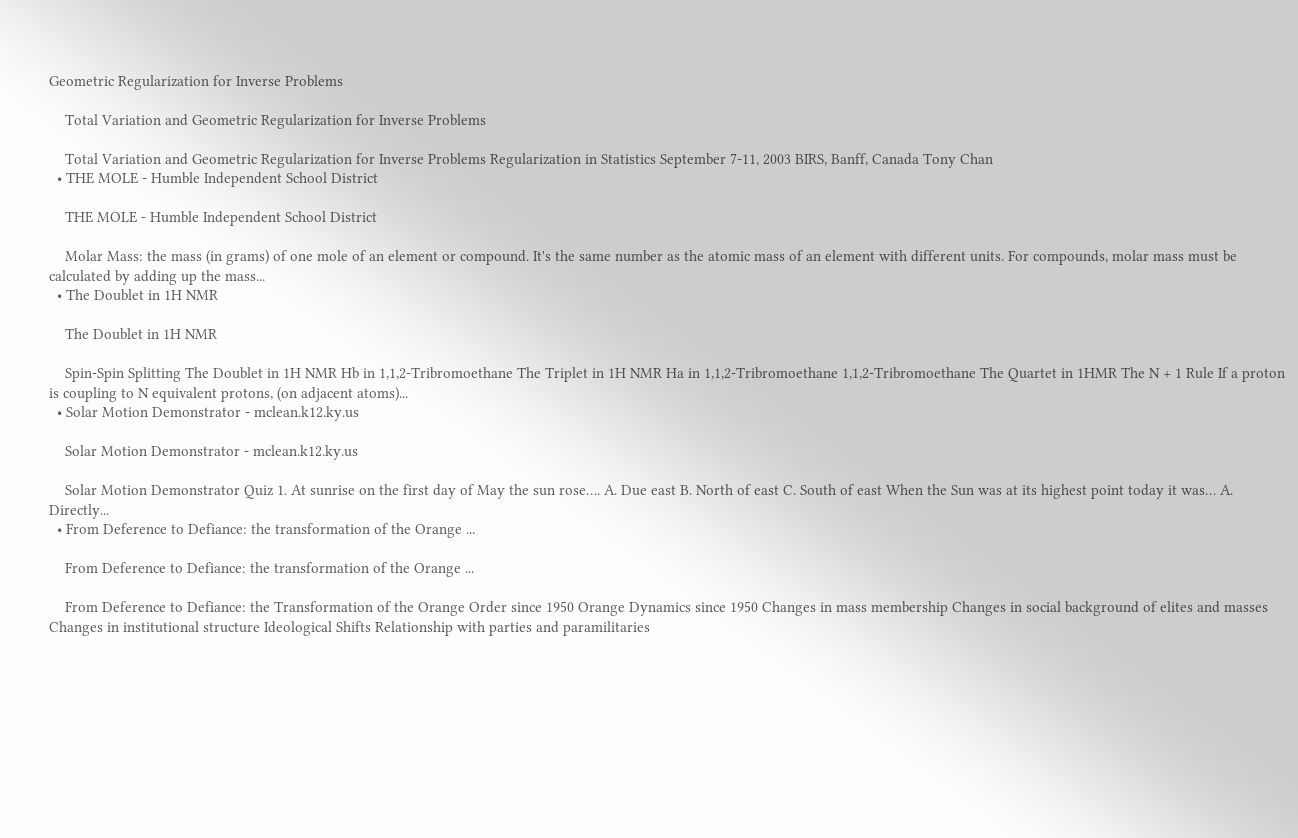Geometric Regularization for Inverse Problems

    Total Variation and Geometric Regularization for Inverse Problems

    Total Variation and Geometric Regularization for Inverse Problems Regularization in Statistics September 7-11, 2003 BIRS, Banff, Canada Tony Chan
  • THE MOLE - Humble Independent School District

    THE MOLE - Humble Independent School District

    Molar Mass: the mass (in grams) of one mole of an element or compound. It's the same number as the atomic mass of an element with different units. For compounds, molar mass must be calculated by adding up the mass...
  • The Doublet in 1H NMR

    The Doublet in 1H NMR

    Spin-Spin Splitting The Doublet in 1H NMR Hb in 1,1,2-Tribromoethane The Triplet in 1H NMR Ha in 1,1,2-Tribromoethane 1,1,2-Tribromoethane The Quartet in 1HMR The N + 1 Rule If a proton is coupling to N equivalent protons, (on adjacent atoms)...
  • Solar Motion Demonstrator - mclean.k12.ky.us

    Solar Motion Demonstrator - mclean.k12.ky.us

    Solar Motion Demonstrator Quiz 1. At sunrise on the first day of May the sun rose…. A. Due east B. North of east C. South of east When the Sun was at its highest point today it was… A. Directly...
  • From Deference to Defiance: the transformation of the Orange ...

    From Deference to Defiance: the transformation of the Orange ...

    From Deference to Defiance: the Transformation of the Orange Order since 1950 Orange Dynamics since 1950 Changes in mass membership Changes in social background of elites and masses Changes in institutional structure Ideological Shifts Relationship with parties and paramilitaries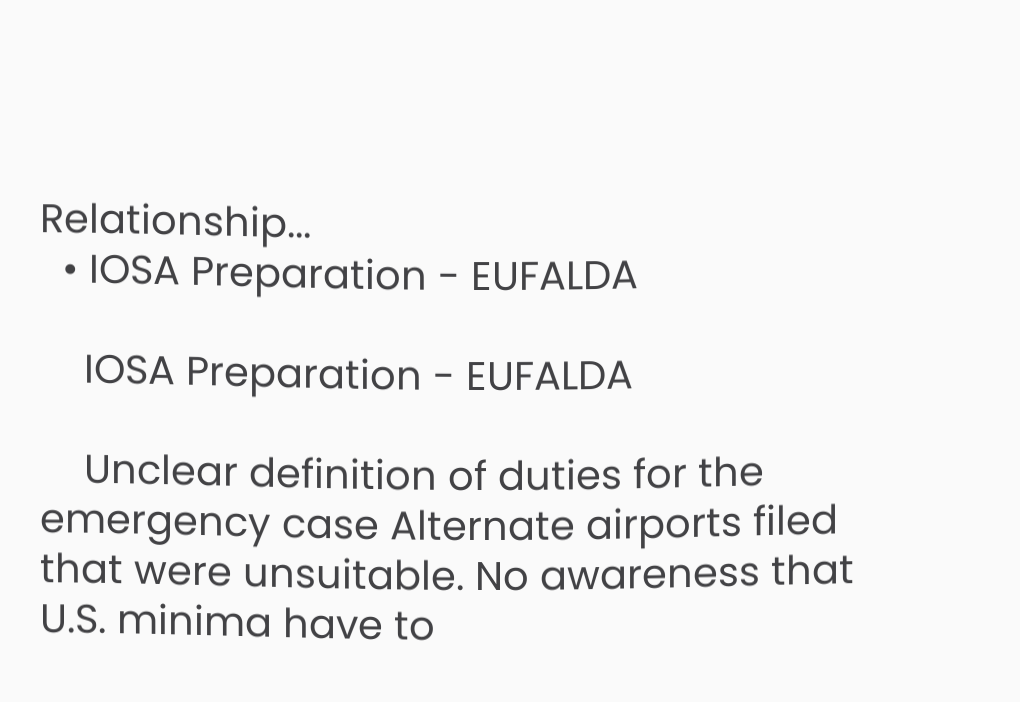Relationship...
  • IOSA Preparation - EUFALDA

    IOSA Preparation - EUFALDA

    Unclear definition of duties for the emergency case Alternate airports filed that were unsuitable. No awareness that U.S. minima have to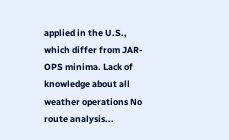applied in the U.S., which differ from JAR-OPS minima. Lack of knowledge about all weather operations No route analysis...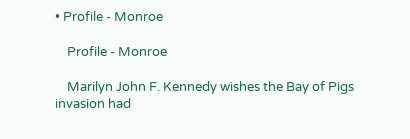• Profile - Monroe

    Profile - Monroe

    Marilyn John F. Kennedy wishes the Bay of Pigs invasion had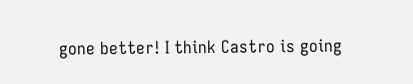gone better! I think Castro is going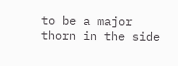to be a major thorn in the side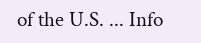of the U.S. ... Info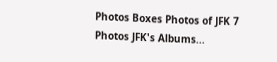Photos Boxes Photos of JFK 7 Photos JFK's Albums...